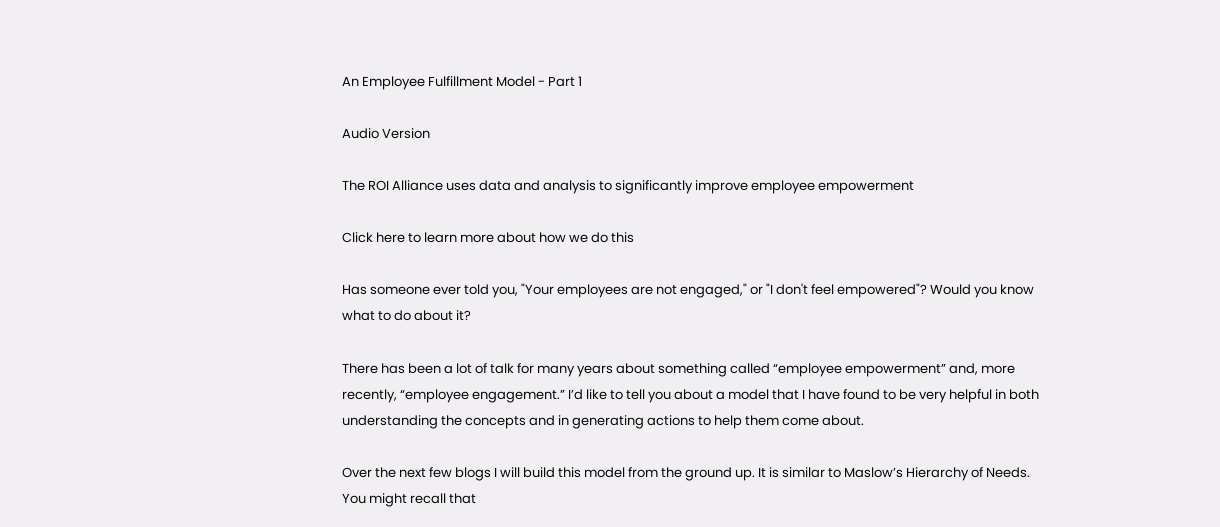An Employee Fulfillment Model - Part 1

Audio Version

The ROI Alliance uses data and analysis to significantly improve employee empowerment

Click here to learn more about how we do this

Has someone ever told you, "Your employees are not engaged," or "I don't feel empowered"? Would you know what to do about it?

There has been a lot of talk for many years about something called “employee empowerment” and, more recently, “employee engagement.” I’d like to tell you about a model that I have found to be very helpful in both understanding the concepts and in generating actions to help them come about.

Over the next few blogs I will build this model from the ground up. It is similar to Maslow’s Hierarchy of Needs. You might recall that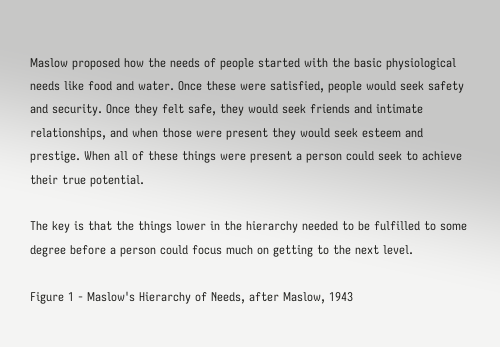Maslow proposed how the needs of people started with the basic physiological needs like food and water. Once these were satisfied, people would seek safety and security. Once they felt safe, they would seek friends and intimate relationships, and when those were present they would seek esteem and prestige. When all of these things were present a person could seek to achieve their true potential.

The key is that the things lower in the hierarchy needed to be fulfilled to some degree before a person could focus much on getting to the next level.

Figure 1 - Maslow's Hierarchy of Needs, after Maslow, 1943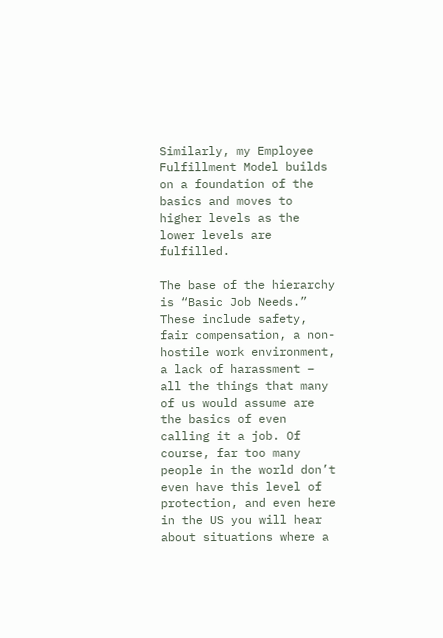Similarly, my Employee Fulfillment Model builds on a foundation of the basics and moves to higher levels as the lower levels are fulfilled.

The base of the hierarchy is “Basic Job Needs.” These include safety, fair compensation, a non-hostile work environment, a lack of harassment – all the things that many of us would assume are the basics of even calling it a job. Of course, far too many people in the world don’t even have this level of protection, and even here in the US you will hear about situations where a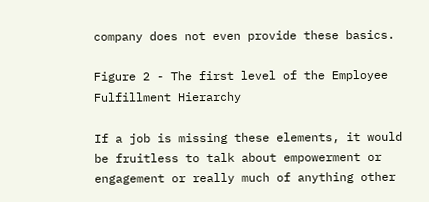company does not even provide these basics.

Figure 2 - The first level of the Employee Fulfillment Hierarchy

If a job is missing these elements, it would be fruitless to talk about empowerment or engagement or really much of anything other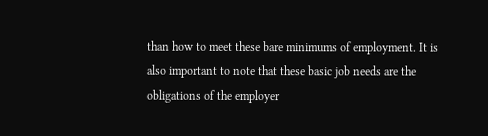than how to meet these bare minimums of employment. It is also important to note that these basic job needs are the obligations of the employer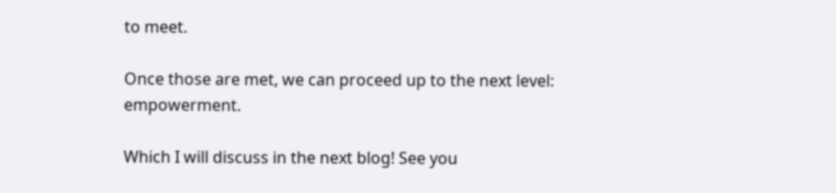to meet.

Once those are met, we can proceed up to the next level: empowerment.

Which I will discuss in the next blog! See you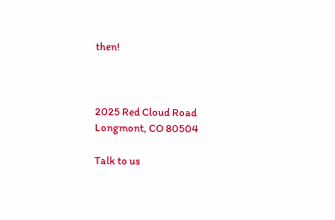then!



2025 Red Cloud Road
Longmont, CO 80504

Talk to us